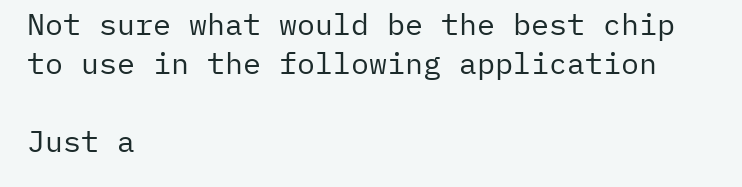Not sure what would be the best chip to use in the following application

Just a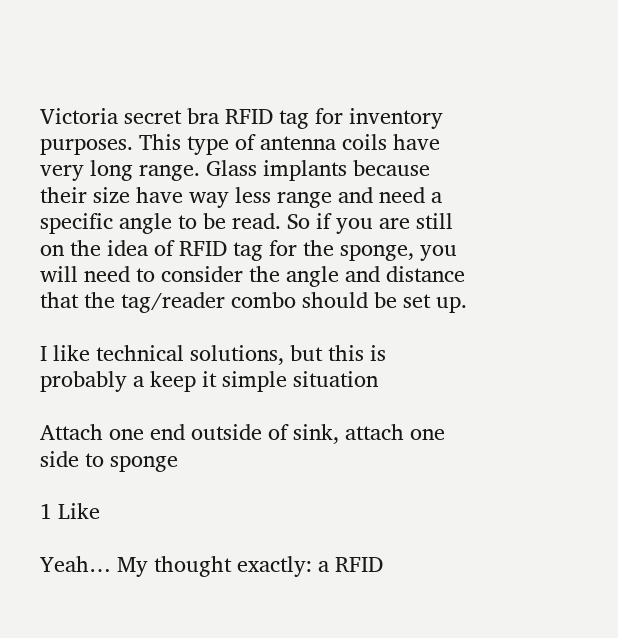Victoria secret bra RFID tag for inventory purposes. This type of antenna coils have very long range. Glass implants because their size have way less range and need a specific angle to be read. So if you are still on the idea of RFID tag for the sponge, you will need to consider the angle and distance that the tag/reader combo should be set up.

I like technical solutions, but this is probably a keep it simple situation

Attach one end outside of sink, attach one side to sponge

1 Like

Yeah… My thought exactly: a RFID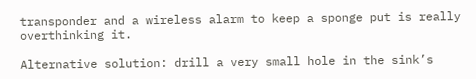transponder and a wireless alarm to keep a sponge put is really overthinking it.

Alternative solution: drill a very small hole in the sink’s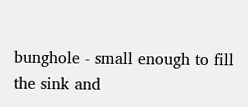bunghole - small enough to fill the sink and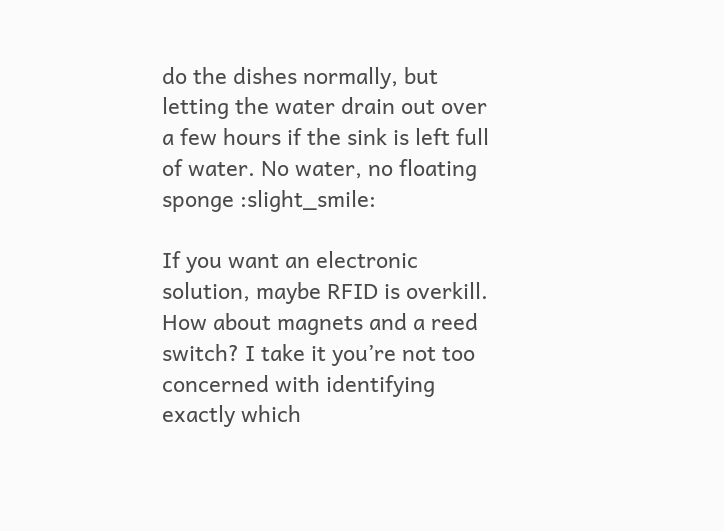do the dishes normally, but letting the water drain out over a few hours if the sink is left full of water. No water, no floating sponge :slight_smile:

If you want an electronic solution, maybe RFID is overkill. How about magnets and a reed switch? I take it you’re not too concerned with identifying exactly which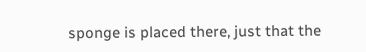sponge is placed there, just that the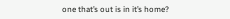one that’s out is in it’s home?